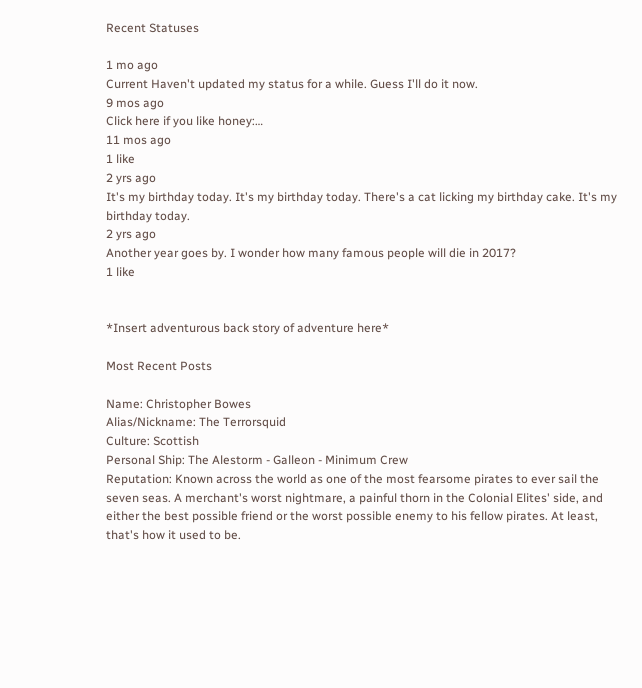Recent Statuses

1 mo ago
Current Haven't updated my status for a while. Guess I'll do it now.
9 mos ago
Click here if you like honey:…
11 mos ago
1 like
2 yrs ago
It's my birthday today. It's my birthday today. There's a cat licking my birthday cake. It's my birthday today.
2 yrs ago
Another year goes by. I wonder how many famous people will die in 2017?
1 like


*Insert adventurous back story of adventure here*

Most Recent Posts

Name: Christopher Bowes
Alias/Nickname: The Terrorsquid
Culture: Scottish
Personal Ship: The Alestorm - Galleon - Minimum Crew
Reputation: Known across the world as one of the most fearsome pirates to ever sail the seven seas. A merchant's worst nightmare, a painful thorn in the Colonial Elites' side, and either the best possible friend or the worst possible enemy to his fellow pirates. At least, that's how it used to be.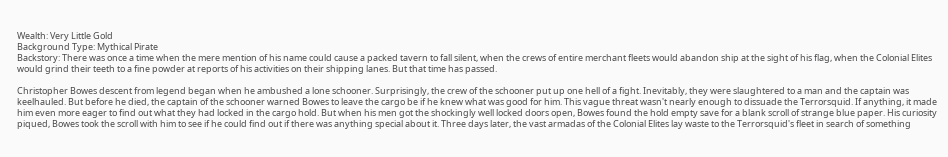Wealth: Very Little Gold
Background Type: Mythical Pirate
Backstory: There was once a time when the mere mention of his name could cause a packed tavern to fall silent, when the crews of entire merchant fleets would abandon ship at the sight of his flag, when the Colonial Elites would grind their teeth to a fine powder at reports of his activities on their shipping lanes. But that time has passed.

Christopher Bowes descent from legend began when he ambushed a lone schooner. Surprisingly, the crew of the schooner put up one hell of a fight. Inevitably, they were slaughtered to a man and the captain was keelhauled. But before he died, the captain of the schooner warned Bowes to leave the cargo be if he knew what was good for him. This vague threat wasn't nearly enough to dissuade the Terrorsquid. If anything, it made him even more eager to find out what they had locked in the cargo hold. But when his men got the shockingly well locked doors open, Bowes found the hold empty save for a blank scroll of strange blue paper. His curiosity piqued, Bowes took the scroll with him to see if he could find out if there was anything special about it. Three days later, the vast armadas of the Colonial Elites lay waste to the Terrorsquid's fleet in search of something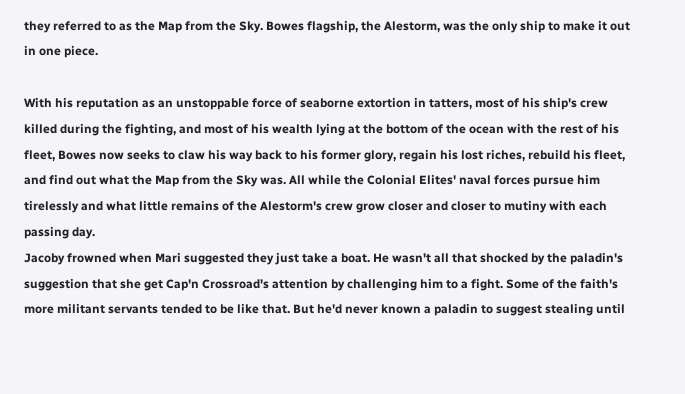they referred to as the Map from the Sky. Bowes flagship, the Alestorm, was the only ship to make it out in one piece.

With his reputation as an unstoppable force of seaborne extortion in tatters, most of his ship's crew killed during the fighting, and most of his wealth lying at the bottom of the ocean with the rest of his fleet, Bowes now seeks to claw his way back to his former glory, regain his lost riches, rebuild his fleet, and find out what the Map from the Sky was. All while the Colonial Elites' naval forces pursue him tirelessly and what little remains of the Alestorm's crew grow closer and closer to mutiny with each passing day.
Jacoby frowned when Mari suggested they just take a boat. He wasn't all that shocked by the paladin's suggestion that she get Cap'n Crossroad's attention by challenging him to a fight. Some of the faith's more militant servants tended to be like that. But he'd never known a paladin to suggest stealing until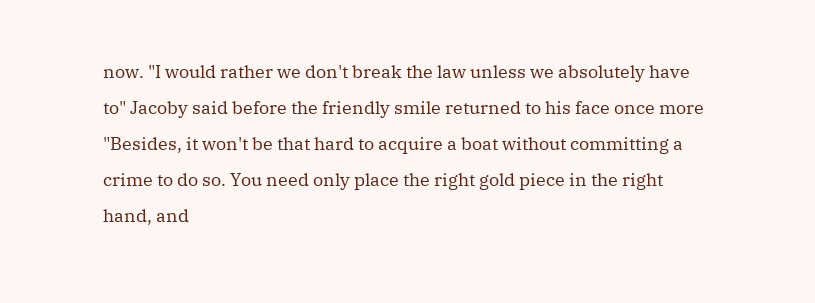now. "I would rather we don't break the law unless we absolutely have to" Jacoby said before the friendly smile returned to his face once more "Besides, it won't be that hard to acquire a boat without committing a crime to do so. You need only place the right gold piece in the right hand, and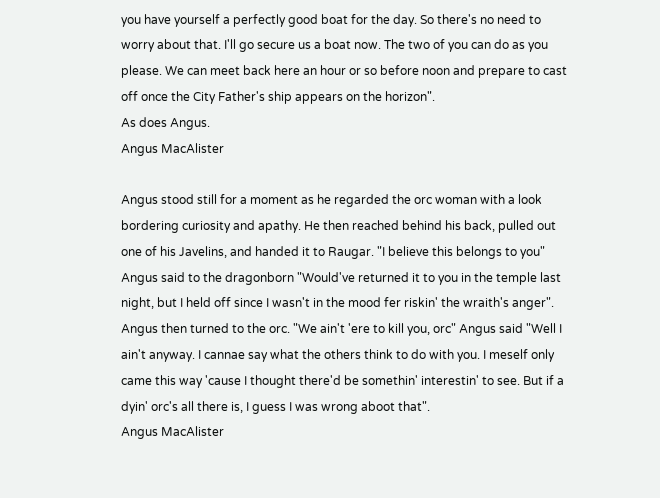you have yourself a perfectly good boat for the day. So there's no need to worry about that. I'll go secure us a boat now. The two of you can do as you please. We can meet back here an hour or so before noon and prepare to cast off once the City Father's ship appears on the horizon".
As does Angus.
Angus MacAlister

Angus stood still for a moment as he regarded the orc woman with a look bordering curiosity and apathy. He then reached behind his back, pulled out one of his Javelins, and handed it to Raugar. "I believe this belongs to you" Angus said to the dragonborn "Would've returned it to you in the temple last night, but I held off since I wasn't in the mood fer riskin' the wraith's anger". Angus then turned to the orc. "We ain't 'ere to kill you, orc" Angus said "Well I ain't anyway. I cannae say what the others think to do with you. I meself only came this way 'cause I thought there'd be somethin' interestin' to see. But if a dyin' orc's all there is, I guess I was wrong aboot that".
Angus MacAlister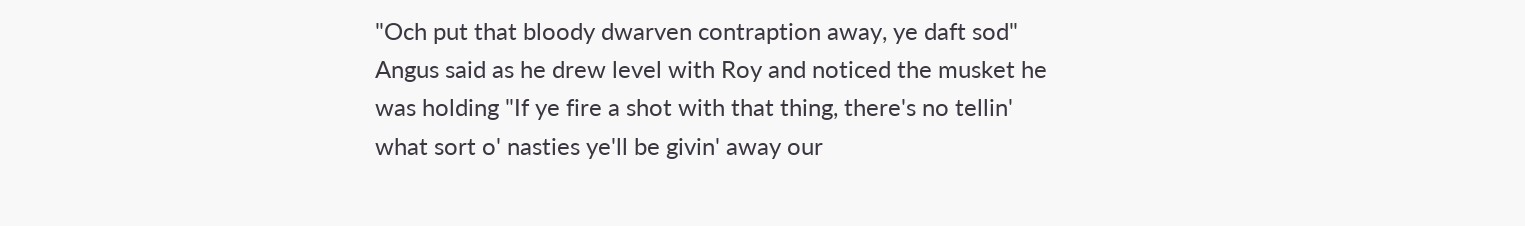"Och put that bloody dwarven contraption away, ye daft sod" Angus said as he drew level with Roy and noticed the musket he was holding "If ye fire a shot with that thing, there's no tellin' what sort o' nasties ye'll be givin' away our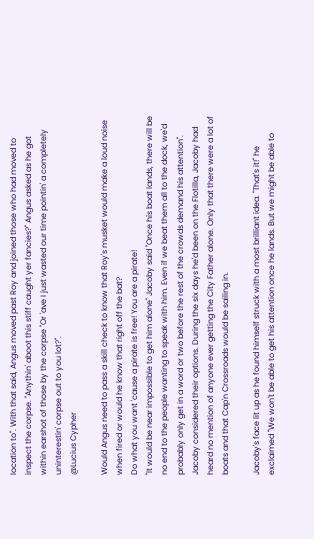location to". With that said, Angus moved past Roy and joined those who had moved to inspect the corpse. "Anythin' aboot this stiff caught yer fancies?" Angus asked as he got within earshot of those by the corpse "Or 'ave I just wasted our time pointin' a completely uninterestin' corpse out to you lot?".
@Lucius Cypher

Would Angus need to pass a skill check to know that Roy's musket would make a loud noise when fired or would he know that right off the bat?
Do what you want 'cause a pirate is free! You are a pirate!
"It would be near impossible to get him alone" Jacoby said "Once his boat lands, there will be no end to the people wanting to speak with him. Even if we beat them all to the dock, we'd probably only get in a word or two before the rest of the crowds demand his attention". Jacoby considered their options. During the six days he'd been on the Flotilla, Jacoby had heard no mention of anyone ever getting the City Father alone. Only that there were a lot of boats and that Cap'n Crossroads would be sailing in.

Jacoby's face lit up as he found himself struck with a most brilliant idea. "That's it!" he exclaimed "We won't be able to get his attention once he lands. But we might be able to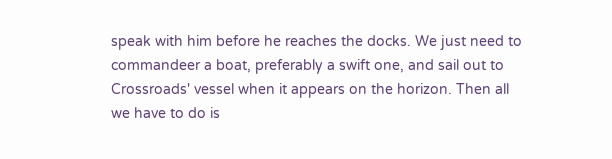speak with him before he reaches the docks. We just need to commandeer a boat, preferably a swift one, and sail out to Crossroads' vessel when it appears on the horizon. Then all we have to do is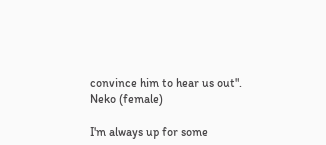convince him to hear us out".
Neko (female)

I'm always up for some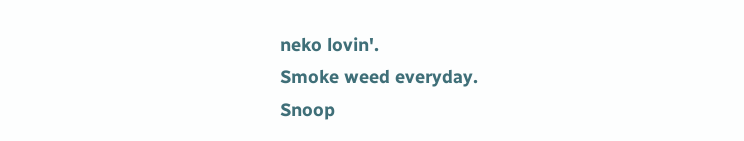neko lovin'.
Smoke weed everyday.
Snoop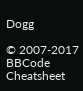Dogg

© 2007-2017
BBCode Cheatsheet